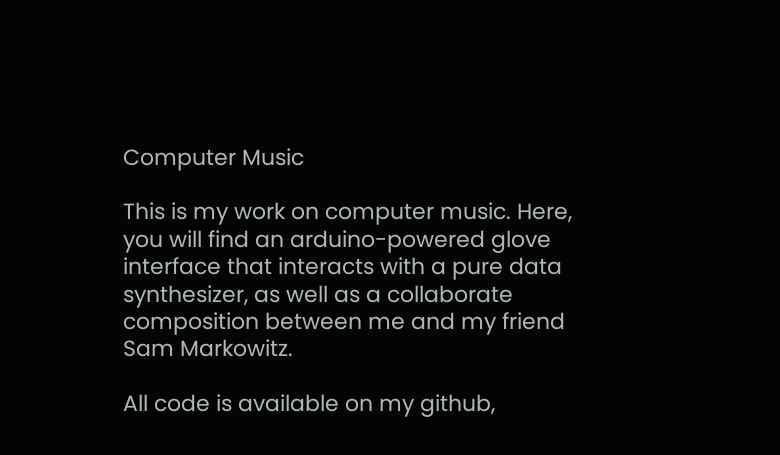Computer Music

This is my work on computer music. Here, you will find an arduino-powered glove interface that interacts with a pure data synthesizer, as well as a collaborate composition between me and my friend Sam Markowitz.

All code is available on my github,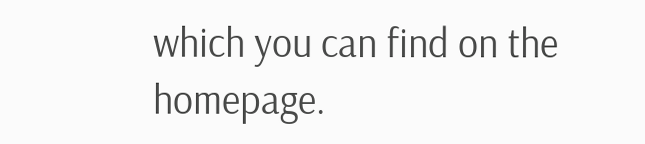which you can find on the homepage.